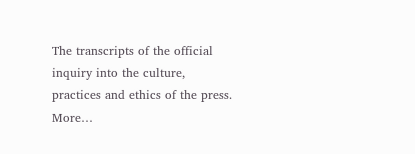The transcripts of the official inquiry into the culture, practices and ethics of the press. More…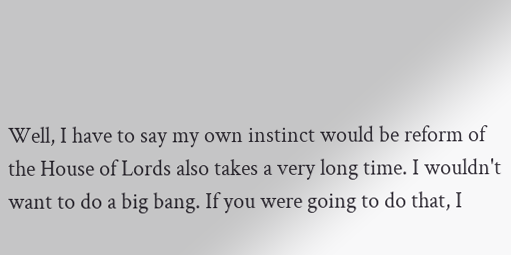Well, I have to say my own instinct would be reform of the House of Lords also takes a very long time. I wouldn't want to do a big bang. If you were going to do that, I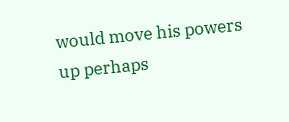would move his powers up perhaps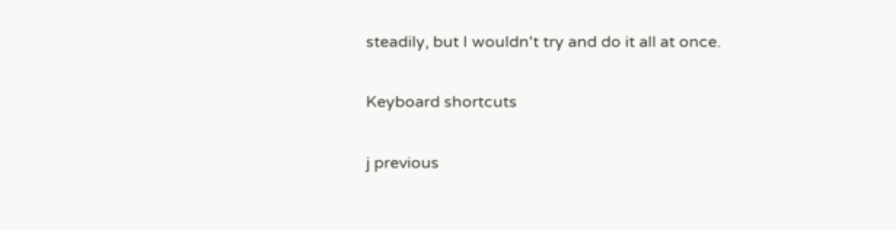steadily, but I wouldn't try and do it all at once.

Keyboard shortcuts

j previous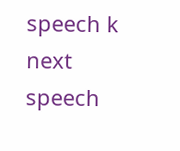speech k next speech